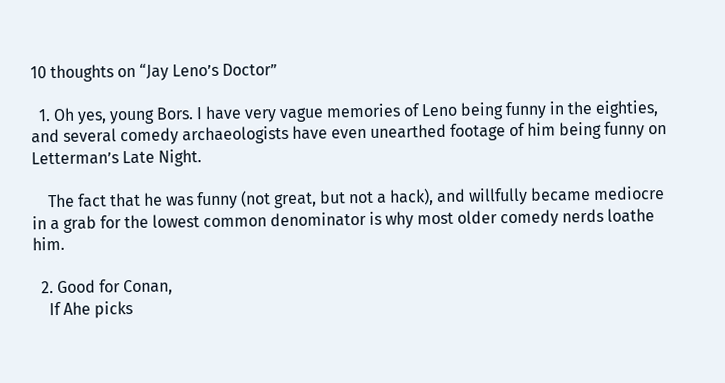10 thoughts on “Jay Leno’s Doctor”

  1. Oh yes, young Bors. I have very vague memories of Leno being funny in the eighties, and several comedy archaeologists have even unearthed footage of him being funny on Letterman’s Late Night.

    The fact that he was funny (not great, but not a hack), and willfully became mediocre in a grab for the lowest common denominator is why most older comedy nerds loathe him.

  2. Good for Conan,
    If Ahe picks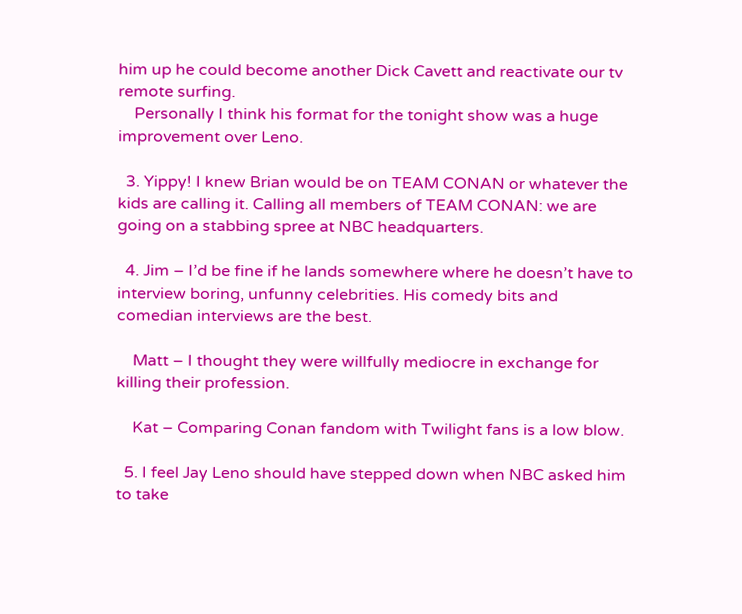him up he could become another Dick Cavett and reactivate our tv remote surfing.
    Personally I think his format for the tonight show was a huge improvement over Leno.

  3. Yippy! I knew Brian would be on TEAM CONAN or whatever the kids are calling it. Calling all members of TEAM CONAN: we are going on a stabbing spree at NBC headquarters.

  4. Jim – I’d be fine if he lands somewhere where he doesn’t have to interview boring, unfunny celebrities. His comedy bits and comedian interviews are the best.

    Matt – I thought they were willfully mediocre in exchange for killing their profession.

    Kat – Comparing Conan fandom with Twilight fans is a low blow.

  5. I feel Jay Leno should have stepped down when NBC asked him to take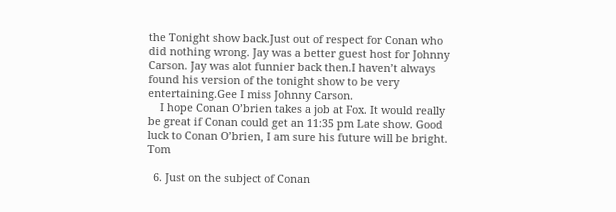the Tonight show back.Just out of respect for Conan who did nothing wrong. Jay was a better guest host for Johnny Carson. Jay was alot funnier back then.I haven’t always found his version of the tonight show to be very entertaining.Gee I miss Johnny Carson.
    I hope Conan O’brien takes a job at Fox. It would really be great if Conan could get an 11:35 pm Late show. Good luck to Conan O’brien, I am sure his future will be bright. Tom

  6. Just on the subject of Conan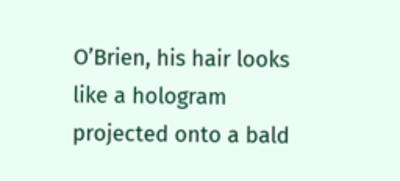O’Brien, his hair looks like a hologram projected onto a bald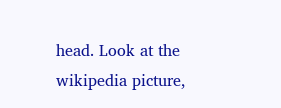head. Look at the wikipedia picture,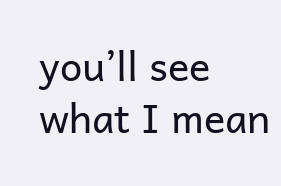you’ll see what I mean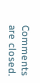Comments are closed.